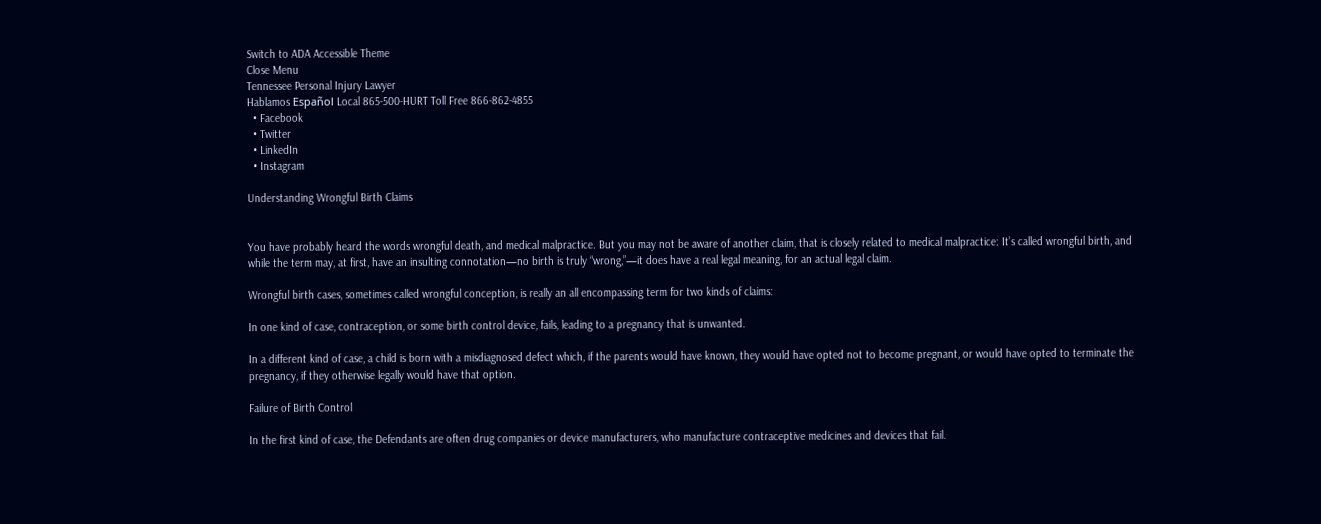Switch to ADA Accessible Theme
Close Menu
Tennessee Personal Injury Lawyer
Hablamos Español Local 865-500-HURT Toll Free 866-862-4855
  • Facebook
  • Twitter
  • LinkedIn
  • Instagram

Understanding Wrongful Birth Claims


You have probably heard the words wrongful death, and medical malpractice. But you may not be aware of another claim, that is closely related to medical malpractice: It’s called wrongful birth, and while the term may, at first, have an insulting connotation—no birth is truly “wrong,”—it does have a real legal meaning, for an actual legal claim.

Wrongful birth cases, sometimes called wrongful conception, is really an all encompassing term for two kinds of claims:

In one kind of case, contraception, or some birth control device, fails, leading to a pregnancy that is unwanted.

In a different kind of case, a child is born with a misdiagnosed defect which, if the parents would have known, they would have opted not to become pregnant, or would have opted to terminate the pregnancy, if they otherwise legally would have that option.

Failure of Birth Control

In the first kind of case, the Defendants are often drug companies or device manufacturers, who manufacture contraceptive medicines and devices that fail.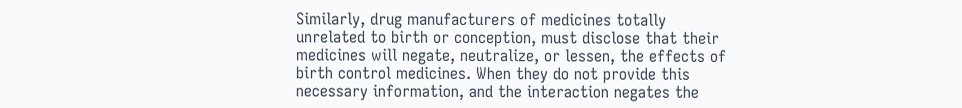Similarly, drug manufacturers of medicines totally unrelated to birth or conception, must disclose that their medicines will negate, neutralize, or lessen, the effects of birth control medicines. When they do not provide this necessary information, and the interaction negates the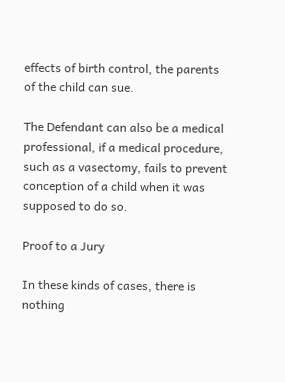effects of birth control, the parents of the child can sue.

The Defendant can also be a medical professional, if a medical procedure, such as a vasectomy, fails to prevent conception of a child when it was supposed to do so.

Proof to a Jury

In these kinds of cases, there is nothing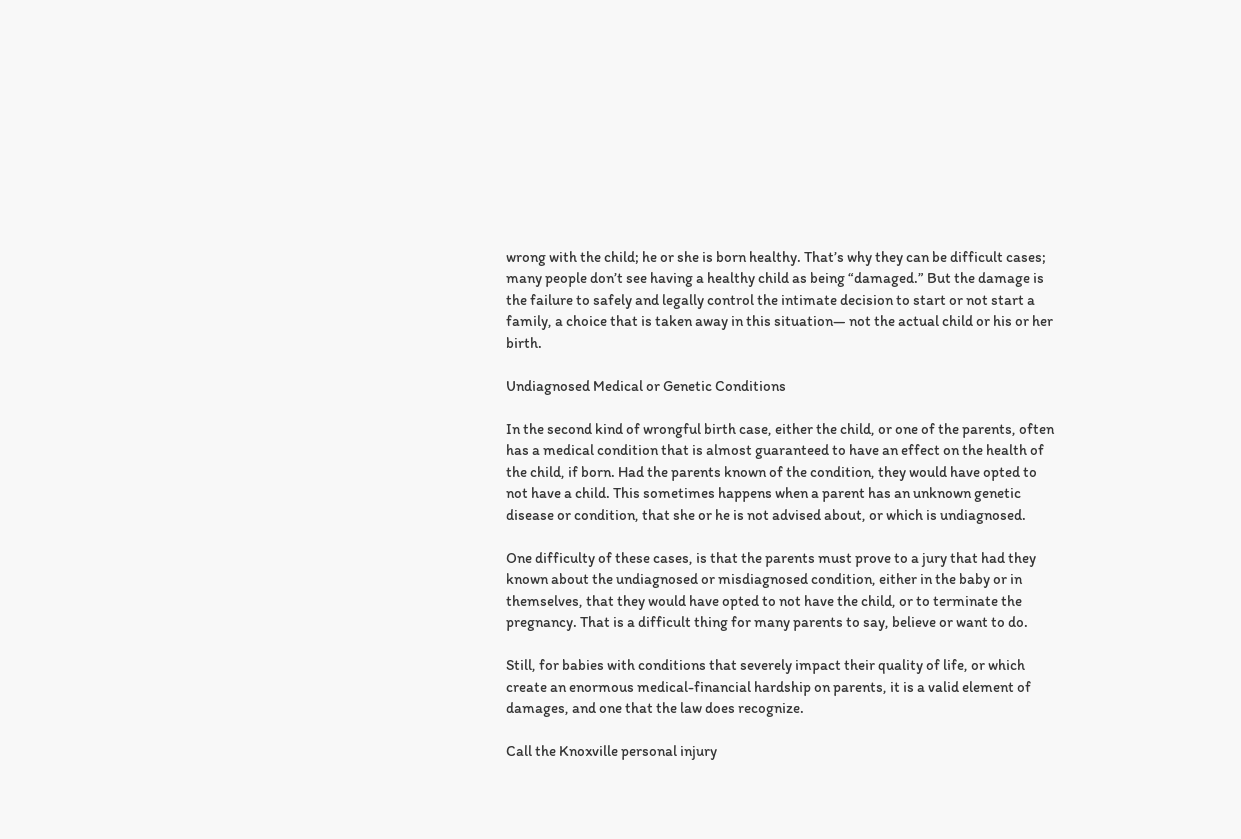wrong with the child; he or she is born healthy. That’s why they can be difficult cases; many people don’t see having a healthy child as being “damaged.” But the damage is the failure to safely and legally control the intimate decision to start or not start a family, a choice that is taken away in this situation— not the actual child or his or her birth.

Undiagnosed Medical or Genetic Conditions

In the second kind of wrongful birth case, either the child, or one of the parents, often has a medical condition that is almost guaranteed to have an effect on the health of the child, if born. Had the parents known of the condition, they would have opted to not have a child. This sometimes happens when a parent has an unknown genetic disease or condition, that she or he is not advised about, or which is undiagnosed.

One difficulty of these cases, is that the parents must prove to a jury that had they known about the undiagnosed or misdiagnosed condition, either in the baby or in themselves, that they would have opted to not have the child, or to terminate the pregnancy. That is a difficult thing for many parents to say, believe or want to do.

Still, for babies with conditions that severely impact their quality of life, or which create an enormous medical-financial hardship on parents, it is a valid element of damages, and one that the law does recognize.

Call the Knoxville personal injury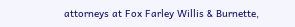attorneys at Fox Farley Willis & Burnette,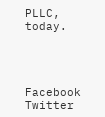PLLC, today.




Facebook Twitter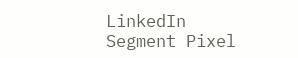LinkedIn
Segment Pixel